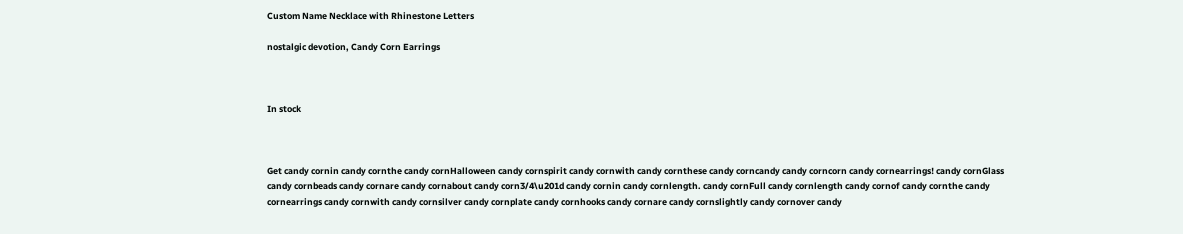Custom Name Necklace with Rhinestone Letters

nostalgic devotion, Candy Corn Earrings



In stock



Get candy cornin candy cornthe candy cornHalloween candy cornspirit candy cornwith candy cornthese candy corncandy candy corncorn candy cornearrings! candy cornGlass candy cornbeads candy cornare candy cornabout candy corn3/4\u201d candy cornin candy cornlength. candy cornFull candy cornlength candy cornof candy cornthe candy cornearrings candy cornwith candy cornsilver candy cornplate candy cornhooks candy cornare candy cornslightly candy cornover candy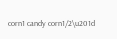corn1 candy corn1/2\u201d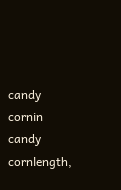candy cornin candy cornlength,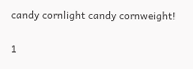candy cornlight candy cornweight!

1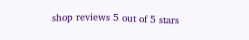shop reviews 5 out of 5 stars